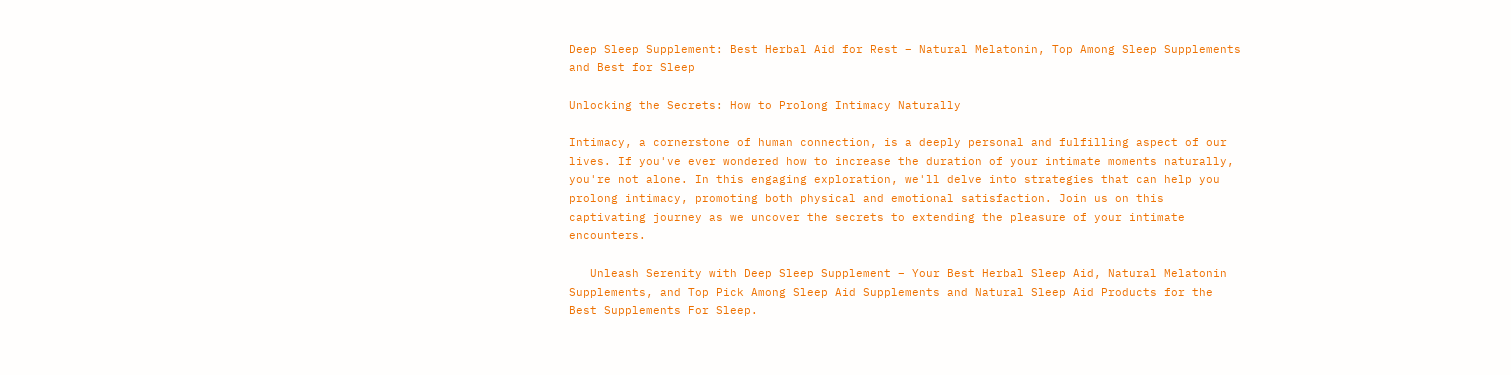Deep Sleep Supplement: Best Herbal Aid for Rest – Natural Melatonin, Top Among Sleep Supplements and Best for Sleep

Unlocking the Secrets: How to Prolong Intimacy Naturally

Intimacy, a cornerstone of human connection, is a deeply personal and fulfilling aspect of our lives. If you've ever wondered how to increase the duration of your intimate moments naturally, you're not alone. In this engaging exploration, we'll delve into strategies that can help you prolong intimacy, promoting both physical and emotional satisfaction. Join us on this captivating journey as we uncover the secrets to extending the pleasure of your intimate encounters.

   Unleash Serenity with Deep Sleep Supplement – Your Best Herbal Sleep Aid, Natural Melatonin Supplements, and Top Pick Among Sleep Aid Supplements and Natural Sleep Aid Products for the Best Supplements For Sleep.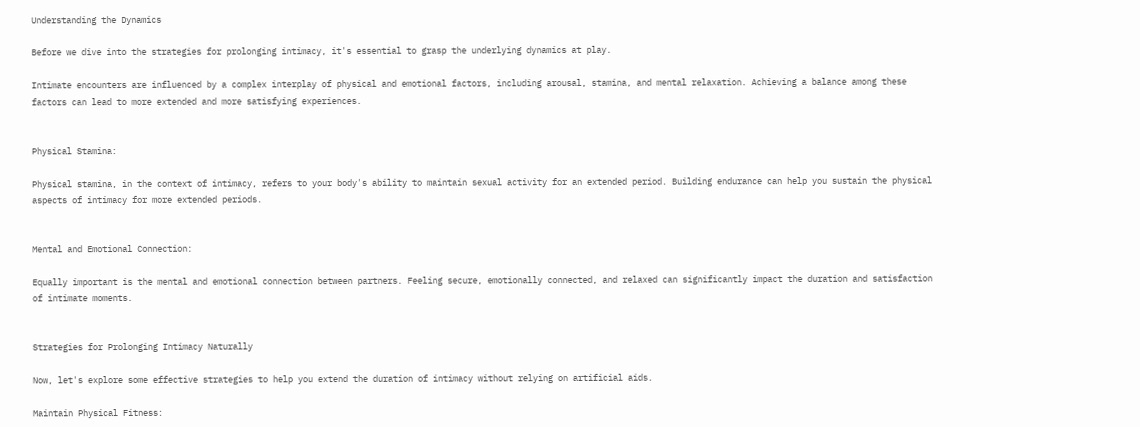Understanding the Dynamics

Before we dive into the strategies for prolonging intimacy, it's essential to grasp the underlying dynamics at play.

Intimate encounters are influenced by a complex interplay of physical and emotional factors, including arousal, stamina, and mental relaxation. Achieving a balance among these factors can lead to more extended and more satisfying experiences.


Physical Stamina:

Physical stamina, in the context of intimacy, refers to your body's ability to maintain sexual activity for an extended period. Building endurance can help you sustain the physical aspects of intimacy for more extended periods.


Mental and Emotional Connection:

Equally important is the mental and emotional connection between partners. Feeling secure, emotionally connected, and relaxed can significantly impact the duration and satisfaction of intimate moments.


Strategies for Prolonging Intimacy Naturally

Now, let's explore some effective strategies to help you extend the duration of intimacy without relying on artificial aids.

Maintain Physical Fitness: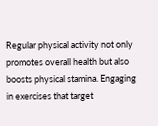Regular physical activity not only promotes overall health but also boosts physical stamina. Engaging in exercises that target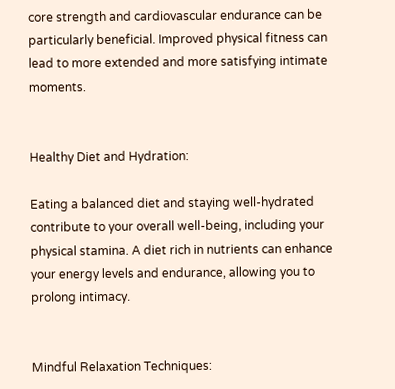core strength and cardiovascular endurance can be particularly beneficial. Improved physical fitness can lead to more extended and more satisfying intimate moments.


Healthy Diet and Hydration:

Eating a balanced diet and staying well-hydrated contribute to your overall well-being, including your physical stamina. A diet rich in nutrients can enhance your energy levels and endurance, allowing you to prolong intimacy.


Mindful Relaxation Techniques: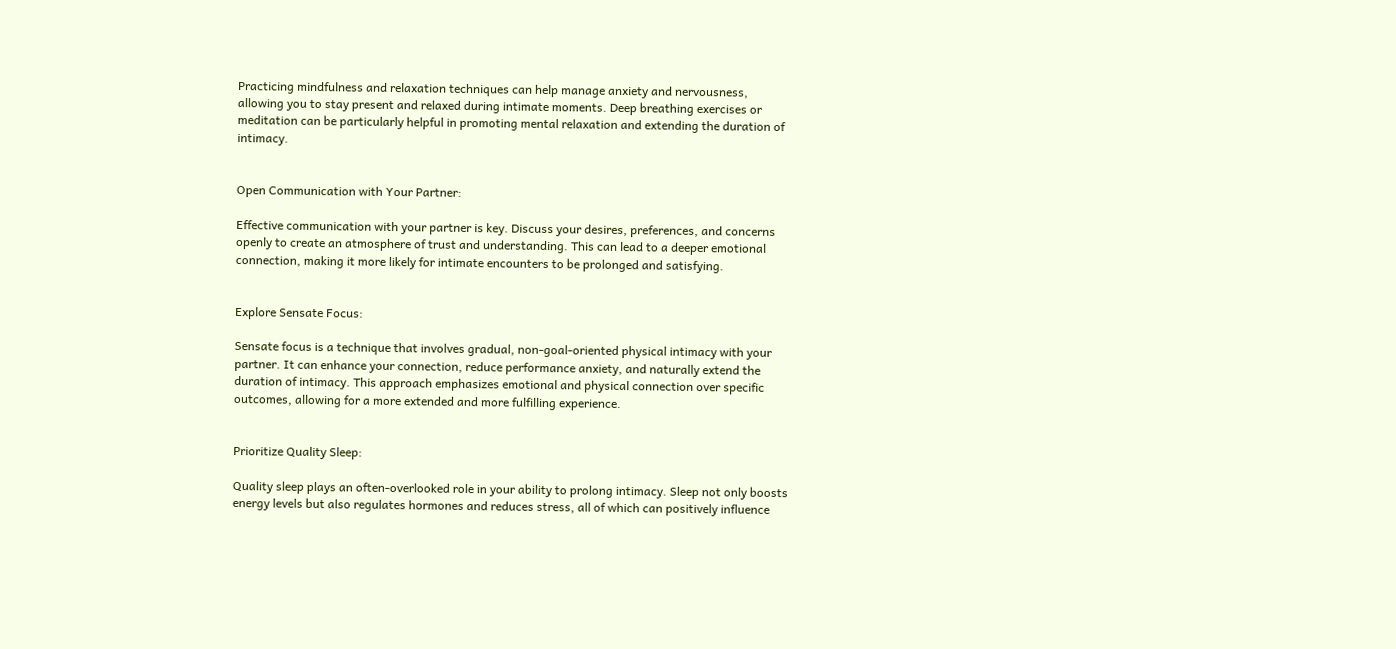Practicing mindfulness and relaxation techniques can help manage anxiety and nervousness, allowing you to stay present and relaxed during intimate moments. Deep breathing exercises or meditation can be particularly helpful in promoting mental relaxation and extending the duration of intimacy.


Open Communication with Your Partner:

Effective communication with your partner is key. Discuss your desires, preferences, and concerns openly to create an atmosphere of trust and understanding. This can lead to a deeper emotional connection, making it more likely for intimate encounters to be prolonged and satisfying.


Explore Sensate Focus:

Sensate focus is a technique that involves gradual, non-goal-oriented physical intimacy with your partner. It can enhance your connection, reduce performance anxiety, and naturally extend the duration of intimacy. This approach emphasizes emotional and physical connection over specific outcomes, allowing for a more extended and more fulfilling experience.


Prioritize Quality Sleep:

Quality sleep plays an often-overlooked role in your ability to prolong intimacy. Sleep not only boosts energy levels but also regulates hormones and reduces stress, all of which can positively influence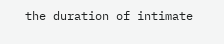the duration of intimate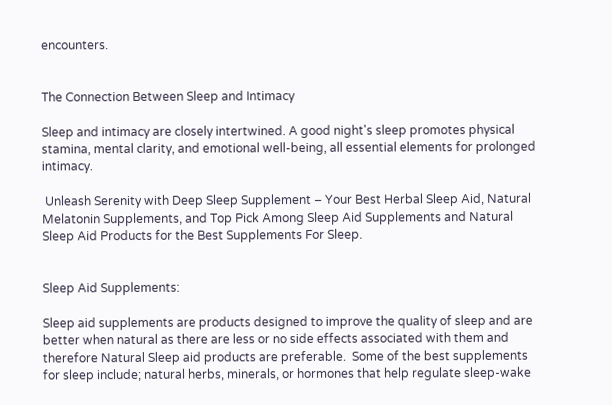encounters.


The Connection Between Sleep and Intimacy

Sleep and intimacy are closely intertwined. A good night's sleep promotes physical stamina, mental clarity, and emotional well-being, all essential elements for prolonged intimacy.

 Unleash Serenity with Deep Sleep Supplement – Your Best Herbal Sleep Aid, Natural Melatonin Supplements, and Top Pick Among Sleep Aid Supplements and Natural Sleep Aid Products for the Best Supplements For Sleep.


Sleep Aid Supplements:

Sleep aid supplements are products designed to improve the quality of sleep and are better when natural as there are less or no side effects associated with them and therefore Natural Sleep aid products are preferable.  Some of the best supplements for sleep include; natural herbs, minerals, or hormones that help regulate sleep-wake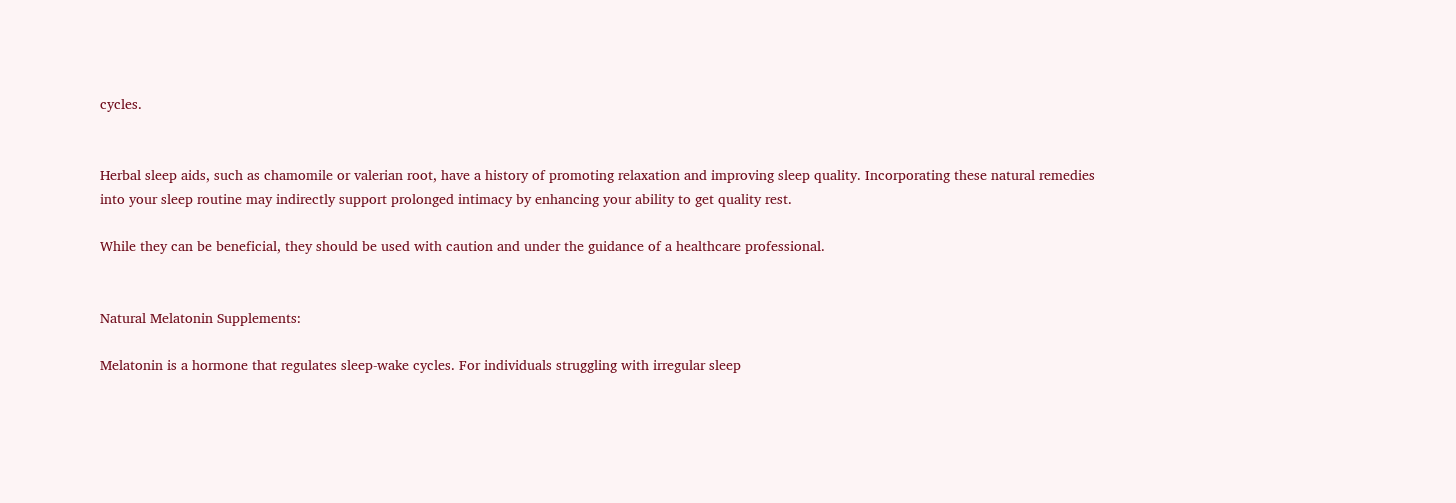cycles.


Herbal sleep aids, such as chamomile or valerian root, have a history of promoting relaxation and improving sleep quality. Incorporating these natural remedies into your sleep routine may indirectly support prolonged intimacy by enhancing your ability to get quality rest.

While they can be beneficial, they should be used with caution and under the guidance of a healthcare professional.


Natural Melatonin Supplements:

Melatonin is a hormone that regulates sleep-wake cycles. For individuals struggling with irregular sleep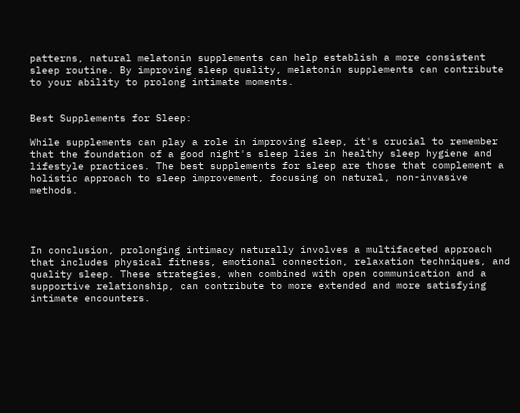patterns, natural melatonin supplements can help establish a more consistent sleep routine. By improving sleep quality, melatonin supplements can contribute to your ability to prolong intimate moments.


Best Supplements for Sleep:

While supplements can play a role in improving sleep, it's crucial to remember that the foundation of a good night's sleep lies in healthy sleep hygiene and lifestyle practices. The best supplements for sleep are those that complement a holistic approach to sleep improvement, focusing on natural, non-invasive methods.




In conclusion, prolonging intimacy naturally involves a multifaceted approach that includes physical fitness, emotional connection, relaxation techniques, and quality sleep. These strategies, when combined with open communication and a supportive relationship, can contribute to more extended and more satisfying intimate encounters.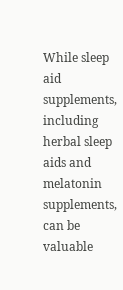While sleep aid supplements, including herbal sleep aids and melatonin supplements, can be valuable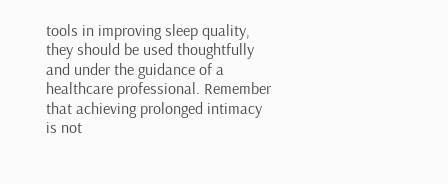tools in improving sleep quality, they should be used thoughtfully and under the guidance of a healthcare professional. Remember that achieving prolonged intimacy is not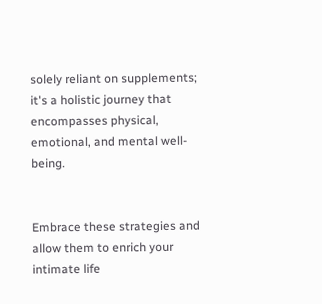solely reliant on supplements; it's a holistic journey that encompasses physical, emotional, and mental well-being.


Embrace these strategies and allow them to enrich your intimate life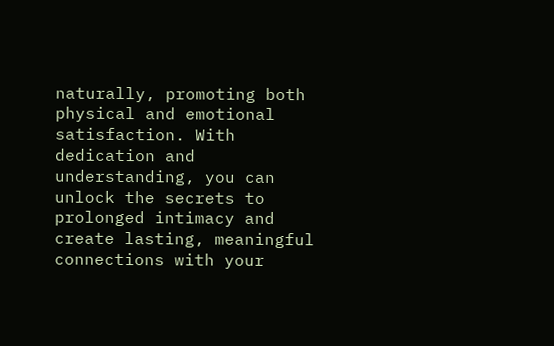naturally, promoting both physical and emotional satisfaction. With dedication and understanding, you can unlock the secrets to prolonged intimacy and create lasting, meaningful connections with your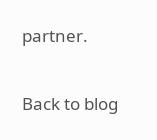partner.

Back to blog